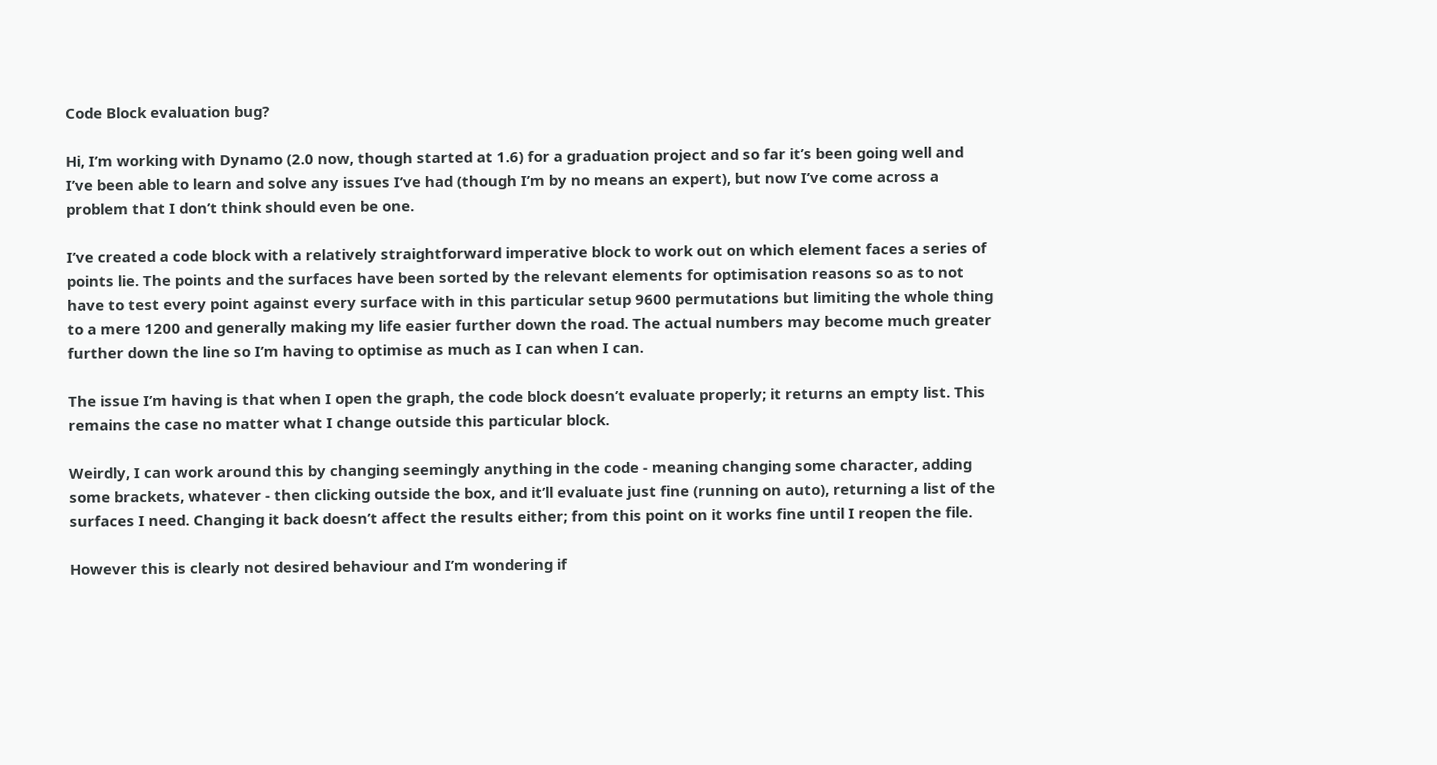Code Block evaluation bug?

Hi, I’m working with Dynamo (2.0 now, though started at 1.6) for a graduation project and so far it’s been going well and I’ve been able to learn and solve any issues I’ve had (though I’m by no means an expert), but now I’ve come across a problem that I don’t think should even be one.

I’ve created a code block with a relatively straightforward imperative block to work out on which element faces a series of points lie. The points and the surfaces have been sorted by the relevant elements for optimisation reasons so as to not have to test every point against every surface with in this particular setup 9600 permutations but limiting the whole thing to a mere 1200 and generally making my life easier further down the road. The actual numbers may become much greater further down the line so I’m having to optimise as much as I can when I can.

The issue I’m having is that when I open the graph, the code block doesn’t evaluate properly; it returns an empty list. This remains the case no matter what I change outside this particular block.

Weirdly, I can work around this by changing seemingly anything in the code - meaning changing some character, adding some brackets, whatever - then clicking outside the box, and it’ll evaluate just fine (running on auto), returning a list of the surfaces I need. Changing it back doesn’t affect the results either; from this point on it works fine until I reopen the file.

However this is clearly not desired behaviour and I’m wondering if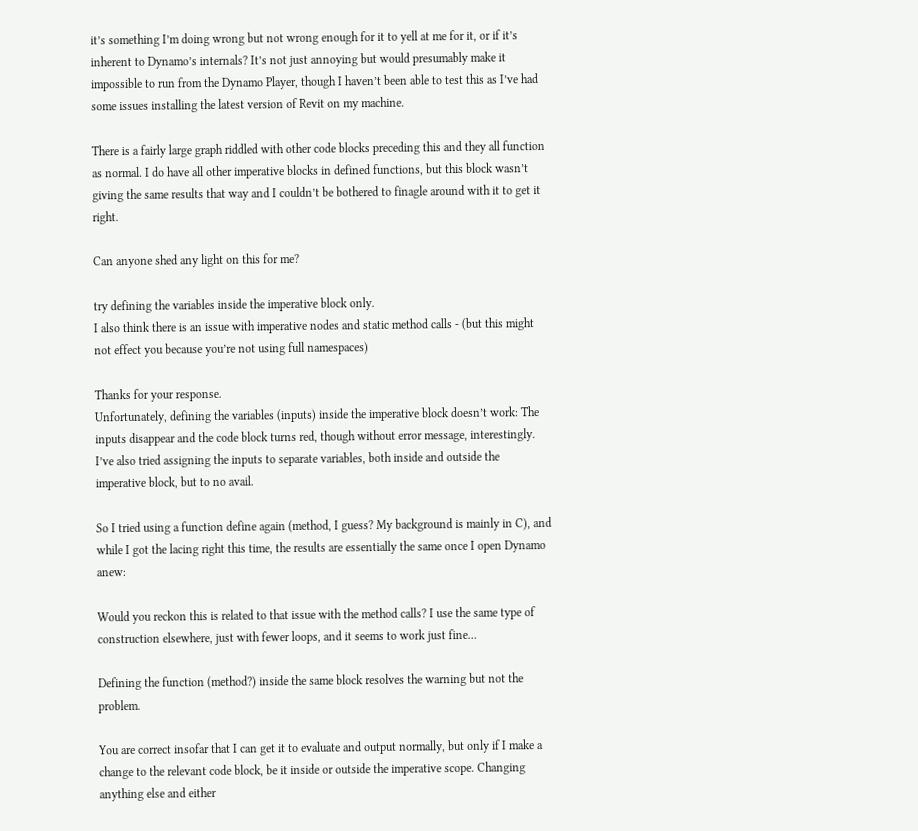it’s something I’m doing wrong but not wrong enough for it to yell at me for it, or if it’s inherent to Dynamo’s internals? It’s not just annoying but would presumably make it impossible to run from the Dynamo Player, though I haven’t been able to test this as I’ve had some issues installing the latest version of Revit on my machine.

There is a fairly large graph riddled with other code blocks preceding this and they all function as normal. I do have all other imperative blocks in defined functions, but this block wasn’t giving the same results that way and I couldn’t be bothered to finagle around with it to get it right.

Can anyone shed any light on this for me?

try defining the variables inside the imperative block only.
I also think there is an issue with imperative nodes and static method calls - (but this might not effect you because you’re not using full namespaces)

Thanks for your response.
Unfortunately, defining the variables (inputs) inside the imperative block doesn’t work: The inputs disappear and the code block turns red, though without error message, interestingly.
I’ve also tried assigning the inputs to separate variables, both inside and outside the imperative block, but to no avail.

So I tried using a function define again (method, I guess? My background is mainly in C), and while I got the lacing right this time, the results are essentially the same once I open Dynamo anew:

Would you reckon this is related to that issue with the method calls? I use the same type of construction elsewhere, just with fewer loops, and it seems to work just fine…

Defining the function (method?) inside the same block resolves the warning but not the problem.

You are correct insofar that I can get it to evaluate and output normally, but only if I make a change to the relevant code block, be it inside or outside the imperative scope. Changing anything else and either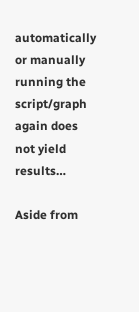automatically or manually running the script/graph again does not yield results…

Aside from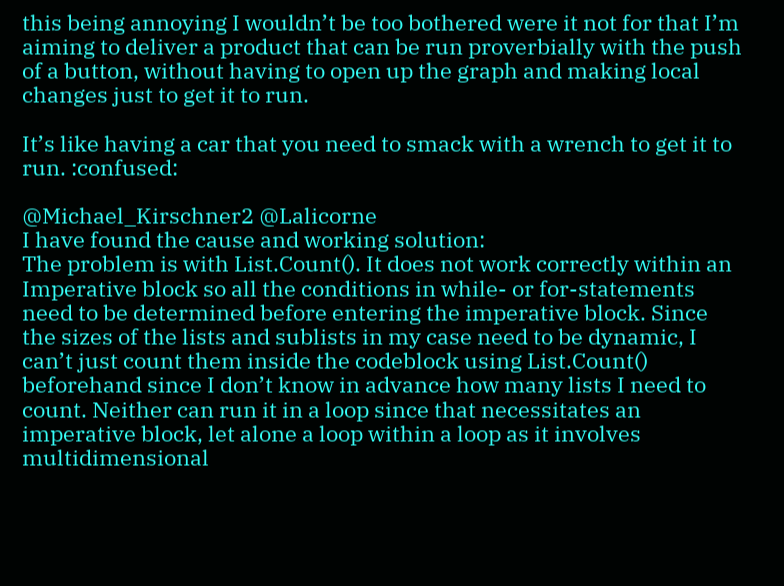this being annoying I wouldn’t be too bothered were it not for that I’m aiming to deliver a product that can be run proverbially with the push of a button, without having to open up the graph and making local changes just to get it to run.

It’s like having a car that you need to smack with a wrench to get it to run. :confused:

@Michael_Kirschner2 @Lalicorne
I have found the cause and working solution:
The problem is with List.Count(). It does not work correctly within an Imperative block so all the conditions in while- or for-statements need to be determined before entering the imperative block. Since the sizes of the lists and sublists in my case need to be dynamic, I can’t just count them inside the codeblock using List.Count() beforehand since I don’t know in advance how many lists I need to count. Neither can run it in a loop since that necessitates an imperative block, let alone a loop within a loop as it involves multidimensional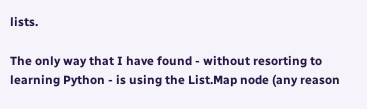lists.

The only way that I have found - without resorting to learning Python - is using the List.Map node (any reason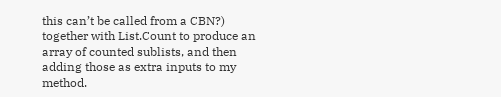this can’t be called from a CBN?) together with List.Count to produce an array of counted sublists, and then adding those as extra inputs to my method.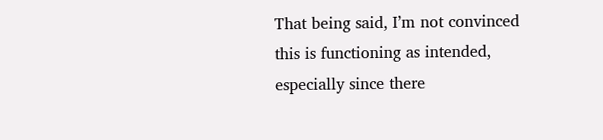That being said, I’m not convinced this is functioning as intended, especially since there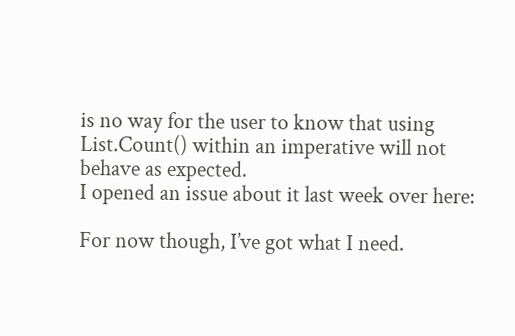is no way for the user to know that using List.Count() within an imperative will not behave as expected.
I opened an issue about it last week over here:

For now though, I’ve got what I need.